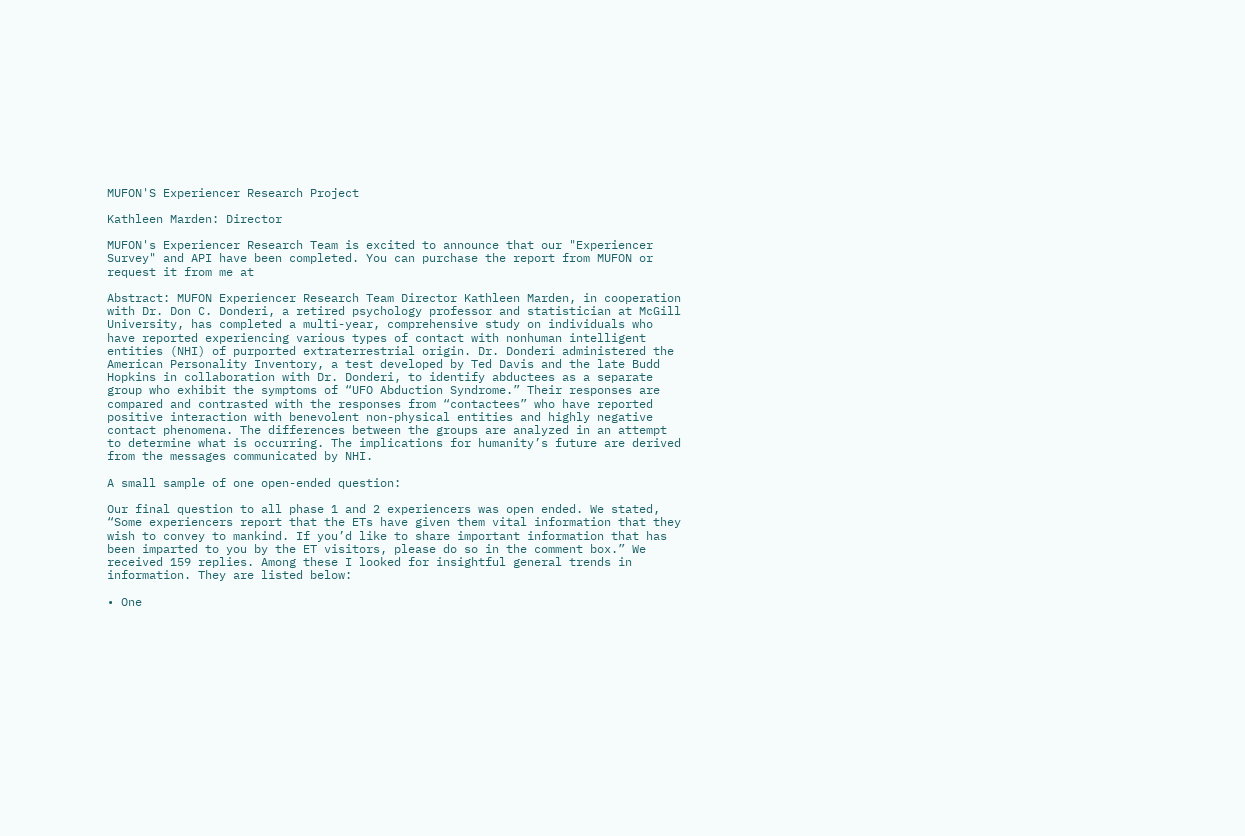MUFON'S Experiencer Research Project

Kathleen Marden: Director

MUFON's Experiencer Research Team is excited to announce that our "Experiencer Survey" and API have been completed. You can purchase the report from MUFON or request it from me at

Abstract: MUFON Experiencer Research Team Director Kathleen Marden, in cooperation with Dr. Don C. Donderi, a retired psychology professor and statistician at McGill University, has completed a multi-year, comprehensive study on individuals who have reported experiencing various types of contact with nonhuman intelligent entities (NHI) of purported extraterrestrial origin. Dr. Donderi administered the American Personality Inventory, a test developed by Ted Davis and the late Budd Hopkins in collaboration with Dr. Donderi, to identify abductees as a separate group who exhibit the symptoms of “UFO Abduction Syndrome.” Their responses are compared and contrasted with the responses from “contactees” who have reported positive interaction with benevolent non-physical entities and highly negative contact phenomena. The differences between the groups are analyzed in an attempt to determine what is occurring. The implications for humanity’s future are derived from the messages communicated by NHI.

A small sample of one open-ended question:

Our final question to all phase 1 and 2 experiencers was open ended. We stated, “Some experiencers report that the ETs have given them vital information that they wish to convey to mankind. If you’d like to share important information that has been imparted to you by the ET visitors, please do so in the comment box.” We received 159 replies. Among these I looked for insightful general trends in information. They are listed below:

• One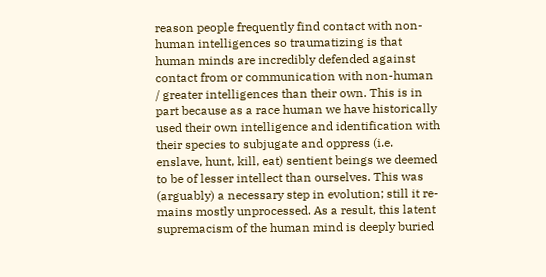reason people frequently find contact with non-human intelligences so traumatizing is that human minds are incredibly defended against contact from or communication with non-human / greater intelligences than their own. This is in part because as a race human we have historically used their own intelligence and identification with their species to subjugate and oppress (i.e. enslave, hunt, kill, eat) sentient beings we deemed to be of lesser intellect than ourselves. This was (arguably) a necessary step in evolution; still it re-mains mostly unprocessed. As a result, this latent supremacism of the human mind is deeply buried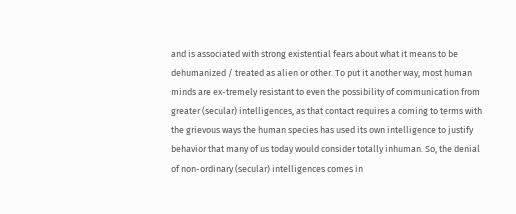and is associated with strong existential fears about what it means to be dehumanized / treated as alien or other. To put it another way, most human minds are ex-tremely resistant to even the possibility of communication from greater (secular) intelligences, as that contact requires a coming to terms with the grievous ways the human species has used its own intelligence to justify behavior that many of us today would consider totally inhuman. So, the denial of non-ordinary (secular) intelligences comes in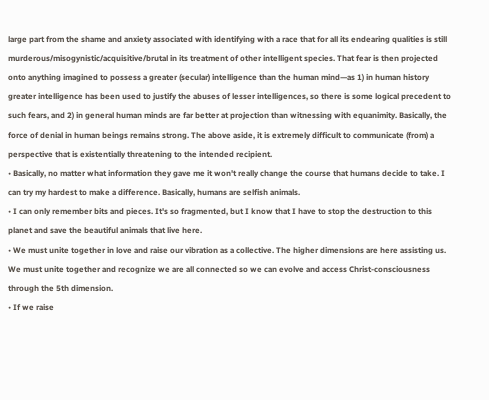large part from the shame and anxiety associated with identifying with a race that for all its endearing qualities is still murderous/misogynistic/acquisitive/brutal in its treatment of other intelligent species. That fear is then projected onto anything imagined to possess a greater (secular) intelligence than the human mind—as 1) in human history greater intelligence has been used to justify the abuses of lesser intelligences, so there is some logical precedent to such fears, and 2) in general human minds are far better at projection than witnessing with equanimity. Basically, the force of denial in human beings remains strong. The above aside, it is extremely difficult to communicate (from) a perspective that is existentially threatening to the intended recipient.
• Basically, no matter what information they gave me it won't really change the course that humans decide to take. I can try my hardest to make a difference. Basically, humans are selfish animals.
• I can only remember bits and pieces. It's so fragmented, but I know that I have to stop the destruction to this planet and save the beautiful animals that live here.
• We must unite together in love and raise our vibration as a collective. The higher dimensions are here assisting us. We must unite together and recognize we are all connected so we can evolve and access Christ-consciousness through the 5th dimension.
• If we raise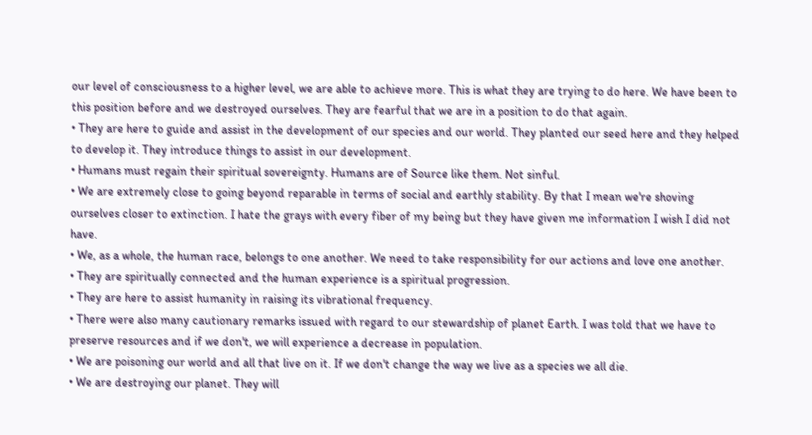our level of consciousness to a higher level, we are able to achieve more. This is what they are trying to do here. We have been to this position before and we destroyed ourselves. They are fearful that we are in a position to do that again.
• They are here to guide and assist in the development of our species and our world. They planted our seed here and they helped to develop it. They introduce things to assist in our development.
• Humans must regain their spiritual sovereignty. Humans are of Source like them. Not sinful.
• We are extremely close to going beyond reparable in terms of social and earthly stability. By that I mean we're shoving ourselves closer to extinction. I hate the grays with every fiber of my being but they have given me information I wish I did not have.
• We, as a whole, the human race, belongs to one another. We need to take responsibility for our actions and love one another.
• They are spiritually connected and the human experience is a spiritual progression.
• They are here to assist humanity in raising its vibrational frequency.
• There were also many cautionary remarks issued with regard to our stewardship of planet Earth. I was told that we have to preserve resources and if we don't, we will experience a decrease in population.
• We are poisoning our world and all that live on it. If we don't change the way we live as a species we all die.
• We are destroying our planet. They will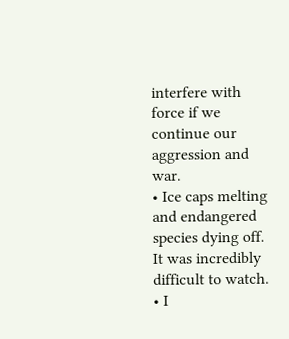interfere with force if we continue our aggression and war.
• Ice caps melting and endangered species dying off. It was incredibly difficult to watch.
• I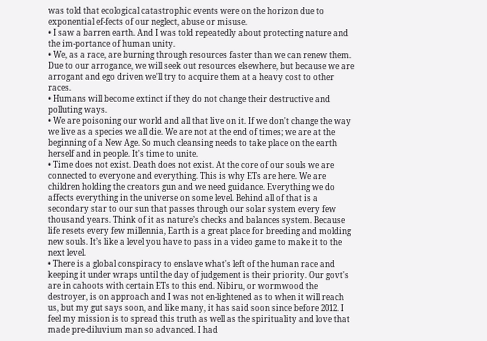was told that ecological catastrophic events were on the horizon due to exponential ef-fects of our neglect, abuse or misuse.
• I saw a barren earth. And I was told repeatedly about protecting nature and the im-portance of human unity.
• We, as a race, are burning through resources faster than we can renew them. Due to our arrogance, we will seek out resources elsewhere, but because we are arrogant and ego driven we'll try to acquire them at a heavy cost to other races.
• Humans will become extinct if they do not change their destructive and polluting ways.
• We are poisoning our world and all that live on it. If we don't change the way we live as a species we all die. We are not at the end of times; we are at the beginning of a New Age. So much cleansing needs to take place on the earth herself and in people. It's time to unite.
• Time does not exist. Death does not exist. At the core of our souls we are connected to everyone and everything. This is why ETs are here. We are children holding the creators gun and we need guidance. Everything we do affects everything in the universe on some level. Behind all of that is a secondary star to our sun that passes through our solar system every few thousand years. Think of it as nature’s checks and balances system. Because life resets every few millennia, Earth is a great place for breeding and molding new souls. It’s like a level you have to pass in a video game to make it to the next level.
• There is a global conspiracy to enslave what's left of the human race and keeping it under wraps until the day of judgement is their priority. Our govt's are in cahoots with certain ETs to this end. Nibiru, or wormwood the destroyer, is on approach and I was not en-lightened as to when it will reach us, but my gut says soon, and like many, it has said soon since before 2012. I feel my mission is to spread this truth as well as the spirituality and love that made pre-diluvium man so advanced. I had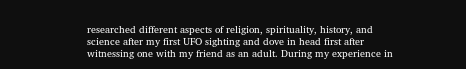researched different aspects of religion, spirituality, history, and science after my first UFO sighting and dove in head first after witnessing one with my friend as an adult. During my experience in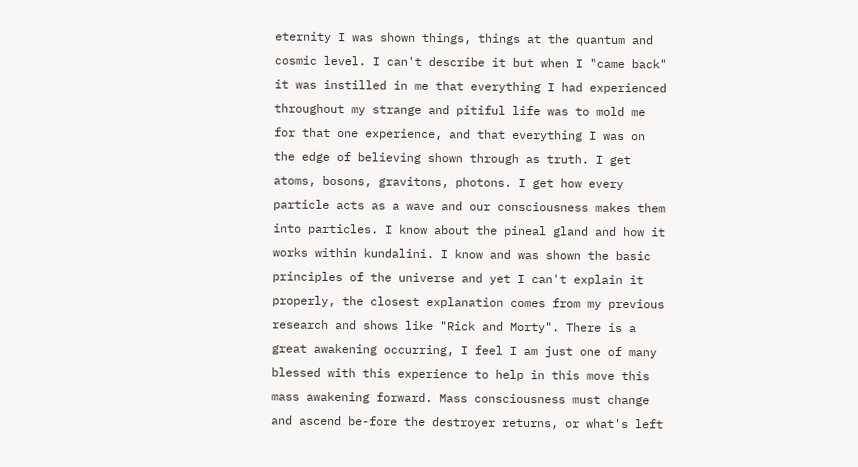eternity I was shown things, things at the quantum and cosmic level. I can't describe it but when I "came back" it was instilled in me that everything I had experienced throughout my strange and pitiful life was to mold me for that one experience, and that everything I was on the edge of believing shown through as truth. I get atoms, bosons, gravitons, photons. I get how every particle acts as a wave and our consciousness makes them into particles. I know about the pineal gland and how it works within kundalini. I know and was shown the basic principles of the universe and yet I can't explain it properly, the closest explanation comes from my previous research and shows like "Rick and Morty". There is a great awakening occurring, I feel I am just one of many blessed with this experience to help in this move this mass awakening forward. Mass consciousness must change and ascend be-fore the destroyer returns, or what's left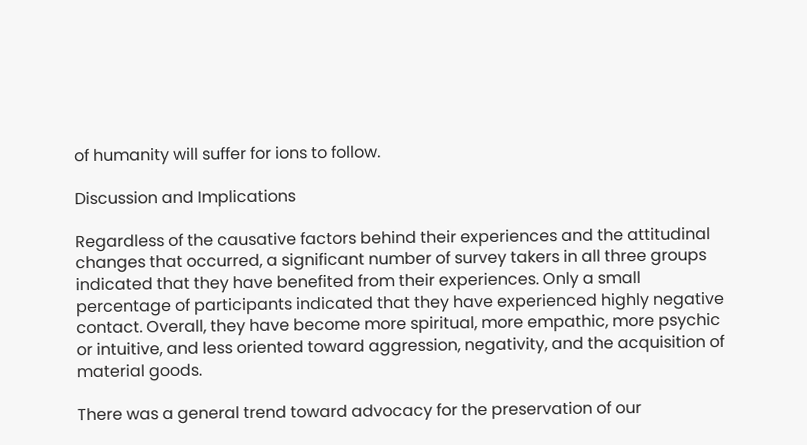of humanity will suffer for ions to follow.

Discussion and Implications

Regardless of the causative factors behind their experiences and the attitudinal changes that occurred, a significant number of survey takers in all three groups indicated that they have benefited from their experiences. Only a small percentage of participants indicated that they have experienced highly negative contact. Overall, they have become more spiritual, more empathic, more psychic or intuitive, and less oriented toward aggression, negativity, and the acquisition of material goods.

There was a general trend toward advocacy for the preservation of our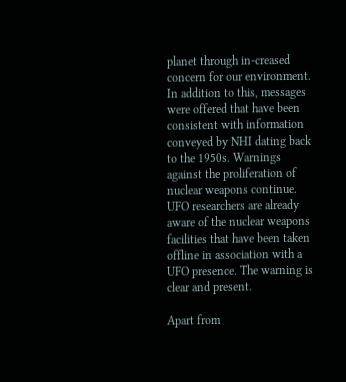planet through in-creased concern for our environment. In addition to this, messages were offered that have been consistent with information conveyed by NHI dating back to the 1950s. Warnings against the proliferation of nuclear weapons continue. UFO researchers are already aware of the nuclear weapons facilities that have been taken offline in association with a UFO presence. The warning is clear and present.

Apart from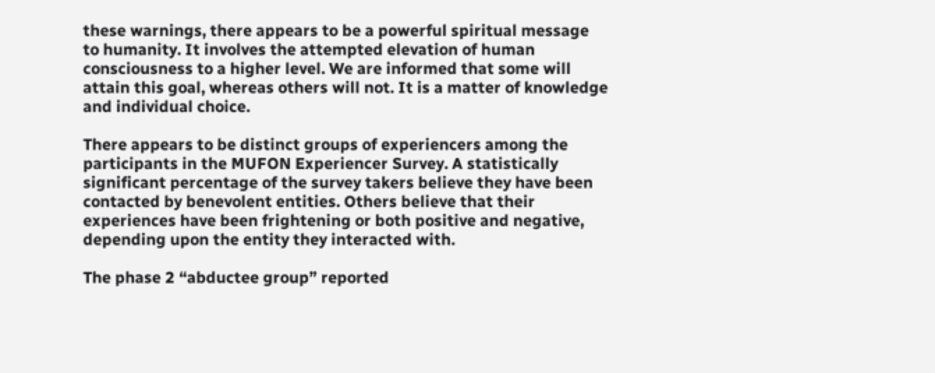these warnings, there appears to be a powerful spiritual message to humanity. It involves the attempted elevation of human consciousness to a higher level. We are informed that some will attain this goal, whereas others will not. It is a matter of knowledge and individual choice.

There appears to be distinct groups of experiencers among the participants in the MUFON Experiencer Survey. A statistically significant percentage of the survey takers believe they have been contacted by benevolent entities. Others believe that their experiences have been frightening or both positive and negative, depending upon the entity they interacted with.

The phase 2 “abductee group” reported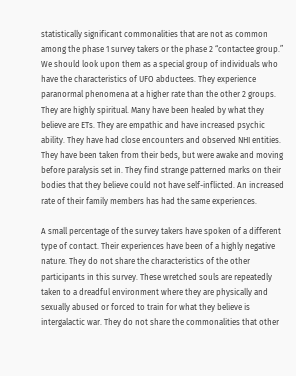statistically significant commonalities that are not as common among the phase 1 survey takers or the phase 2 “contactee group.” We should look upon them as a special group of individuals who have the characteristics of UFO abductees. They experience paranormal phenomena at a higher rate than the other 2 groups. They are highly spiritual. Many have been healed by what they believe are ETs. They are empathic and have increased psychic ability. They have had close encounters and observed NHI entities. They have been taken from their beds, but were awake and moving before paralysis set in. They find strange patterned marks on their bodies that they believe could not have self-inflicted. An increased rate of their family members has had the same experiences.

A small percentage of the survey takers have spoken of a different type of contact. Their experiences have been of a highly negative nature. They do not share the characteristics of the other participants in this survey. These wretched souls are repeatedly taken to a dreadful environment where they are physically and sexually abused or forced to train for what they believe is intergalactic war. They do not share the commonalities that other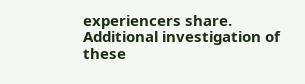experiencers share.
Additional investigation of these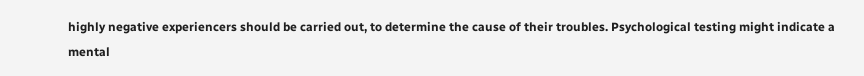highly negative experiencers should be carried out, to determine the cause of their troubles. Psychological testing might indicate a mental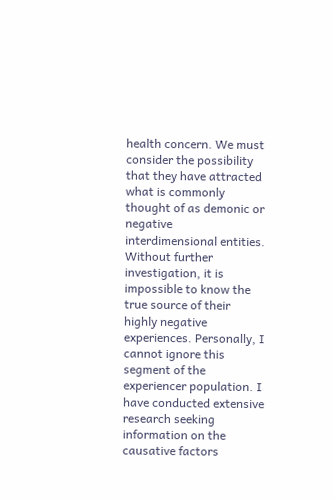health concern. We must consider the possibility that they have attracted what is commonly thought of as demonic or negative interdimensional entities. Without further investigation, it is impossible to know the true source of their highly negative experiences. Personally, I cannot ignore this segment of the experiencer population. I have conducted extensive research seeking information on the causative factors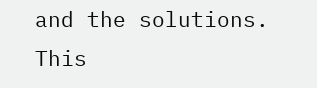and the solutions. This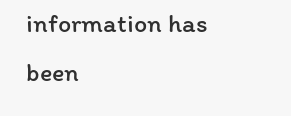information has been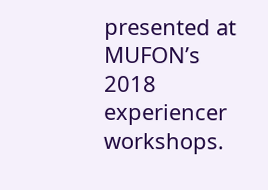presented at MUFON’s 2018 experiencer workshops.